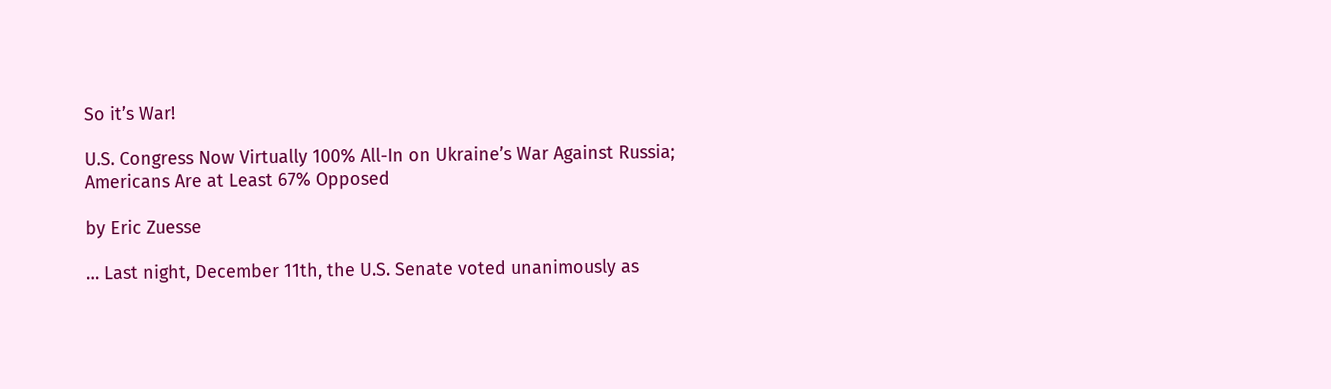So it’s War!

U.S. Congress Now Virtually 100% All-In on Ukraine’s War Against Russia; Americans Are at Least 67% Opposed

by Eric Zuesse

… Last night, December 11th, the U.S. Senate voted unanimously as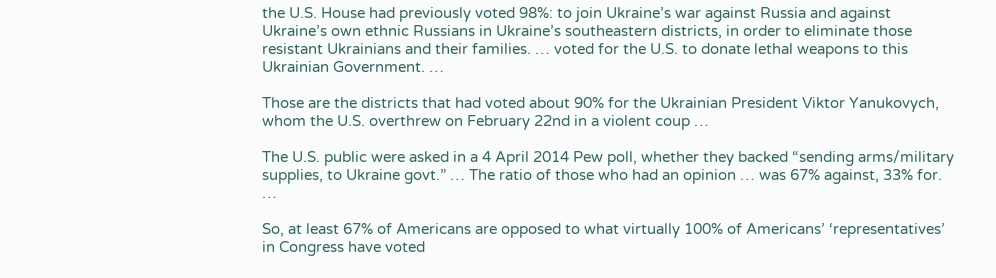the U.S. House had previously voted 98%: to join Ukraine’s war against Russia and against Ukraine’s own ethnic Russians in Ukraine’s southeastern districts, in order to eliminate those resistant Ukrainians and their families. … voted for the U.S. to donate lethal weapons to this Ukrainian Government. …

Those are the districts that had voted about 90% for the Ukrainian President Viktor Yanukovych, whom the U.S. overthrew on February 22nd in a violent coup …

The U.S. public were asked in a 4 April 2014 Pew poll, whether they backed “sending arms/military supplies, to Ukraine govt.” … The ratio of those who had an opinion … was 67% against, 33% for. …

So, at least 67% of Americans are opposed to what virtually 100% of Americans’ ‘representatives’ in Congress have voted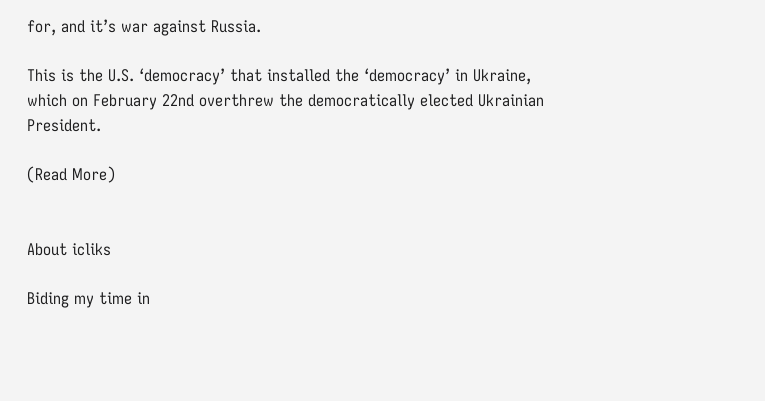for, and it’s war against Russia.

This is the U.S. ‘democracy’ that installed the ‘democracy’ in Ukraine, which on February 22nd overthrew the democratically elected Ukrainian President.

(Read More)


About icliks

Biding my time in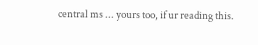central ms ... yours too, if ur reading this.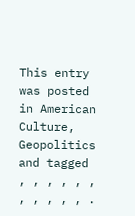This entry was posted in American Culture, Geopolitics and tagged , , , , , , , , , , , .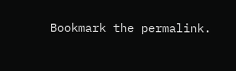Bookmark the permalink.